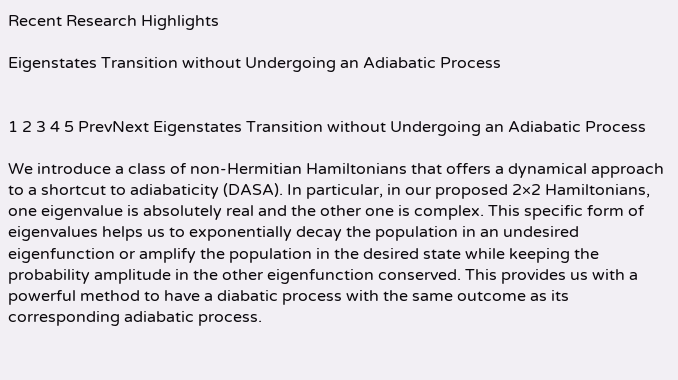Recent Research Highlights

Eigenstates Transition without Undergoing an Adiabatic Process


1 2 3 4 5 PrevNext Eigenstates Transition without Undergoing an Adiabatic Process

We introduce a class of non-Hermitian Hamiltonians that offers a dynamical approach to a shortcut to adiabaticity (DASA). In particular, in our proposed 2×2 Hamiltonians, one eigenvalue is absolutely real and the other one is complex. This specific form of eigenvalues helps us to exponentially decay the population in an undesired eigenfunction or amplify the population in the desired state while keeping the probability amplitude in the other eigenfunction conserved. This provides us with a powerful method to have a diabatic process with the same outcome as its corresponding adiabatic process.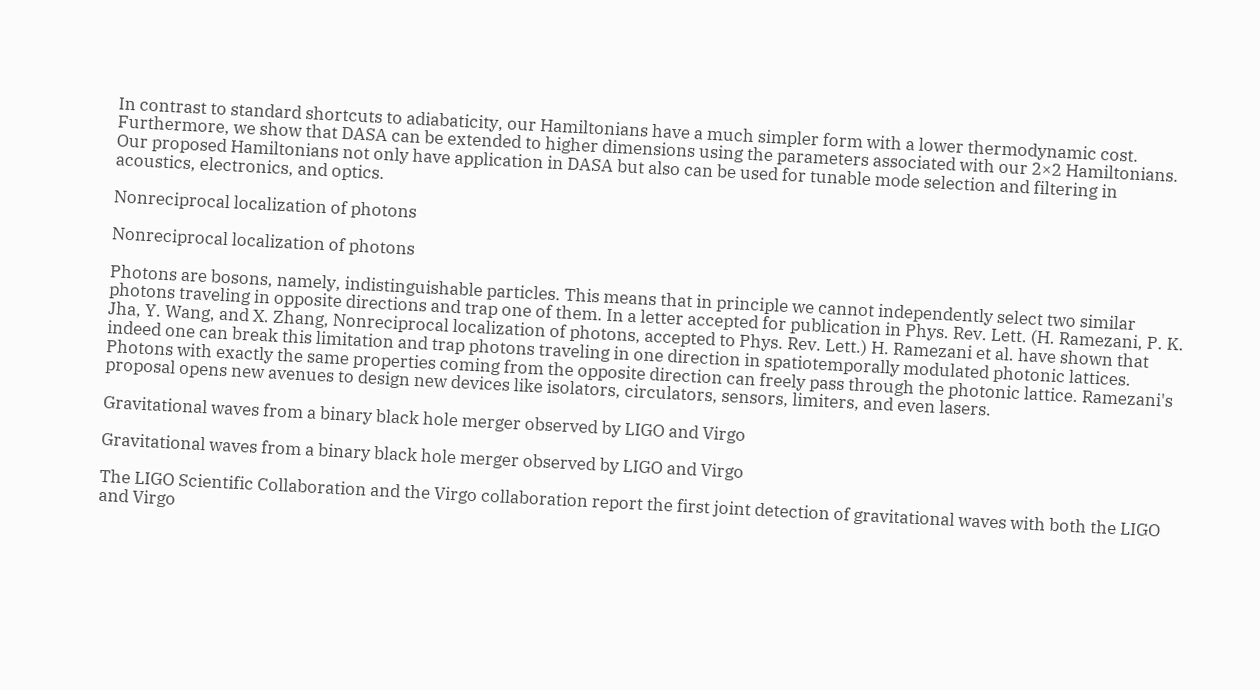In contrast to standard shortcuts to adiabaticity, our Hamiltonians have a much simpler form with a lower thermodynamic cost. Furthermore, we show that DASA can be extended to higher dimensions using the parameters associated with our 2×2 Hamiltonians. Our proposed Hamiltonians not only have application in DASA but also can be used for tunable mode selection and filtering in acoustics, electronics, and optics.

Nonreciprocal localization of photons

Nonreciprocal localization of photons

Photons are bosons, namely, indistinguishable particles. This means that in principle we cannot independently select two similar photons traveling in opposite directions and trap one of them. In a letter accepted for publication in Phys. Rev. Lett. (H. Ramezani, P. K. Jha, Y. Wang, and X. Zhang, Nonreciprocal localization of photons, accepted to Phys. Rev. Lett.) H. Ramezani et al. have shown that indeed one can break this limitation and trap photons traveling in one direction in spatiotemporally modulated photonic lattices. Photons with exactly the same properties coming from the opposite direction can freely pass through the photonic lattice. Ramezani's proposal opens new avenues to design new devices like isolators, circulators, sensors, limiters, and even lasers.

Gravitational waves from a binary black hole merger observed by LIGO and Virgo

Gravitational waves from a binary black hole merger observed by LIGO and Virgo

The LIGO Scientific Collaboration and the Virgo collaboration report the first joint detection of gravitational waves with both the LIGO and Virgo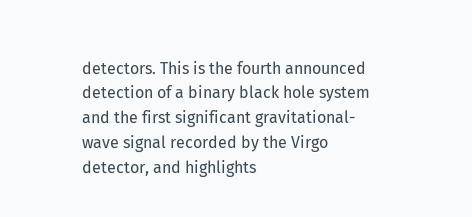detectors. This is the fourth announced detection of a binary black hole system and the first significant gravitational-wave signal recorded by the Virgo detector, and highlights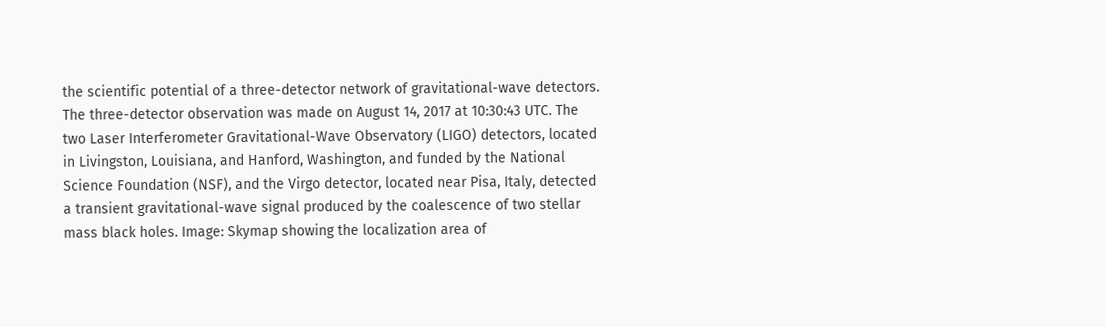the scientific potential of a three-detector network of gravitational-wave detectors. The three-detector observation was made on August 14, 2017 at 10:30:43 UTC. The two Laser Interferometer Gravitational-Wave Observatory (LIGO) detectors, located in Livingston, Louisiana, and Hanford, Washington, and funded by the National Science Foundation (NSF), and the Virgo detector, located near Pisa, Italy, detected a transient gravitational-wave signal produced by the coalescence of two stellar mass black holes. Image: Skymap showing the localization area of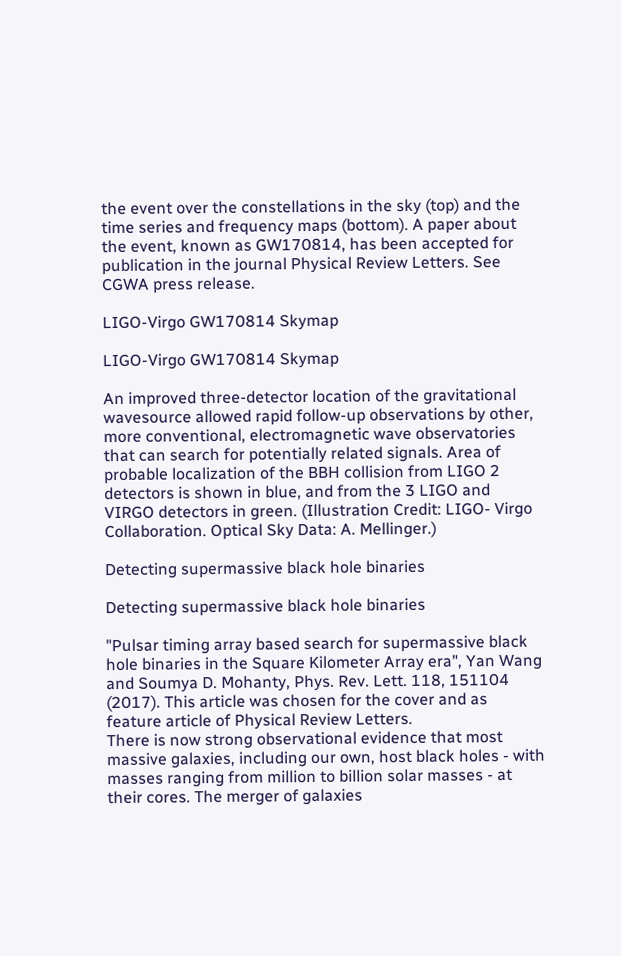the event over the constellations in the sky (top) and the time series and frequency maps (bottom). A paper about the event, known as GW170814, has been accepted for publication in the journal Physical Review Letters. See CGWA press release.

LIGO-Virgo GW170814 Skymap

LIGO-Virgo GW170814 Skymap

An improved three-detector location of the gravitational wavesource allowed rapid follow-up observations by other, more conventional, electromagnetic wave observatories that can search for potentially related signals. Area of probable localization of the BBH collision from LIGO 2 detectors is shown in blue, and from the 3 LIGO and VIRGO detectors in green. (Illustration Credit: LIGO- Virgo Collaboration. Optical Sky Data: A. Mellinger.)

Detecting supermassive black hole binaries

Detecting supermassive black hole binaries

"Pulsar timing array based search for supermassive black hole binaries in the Square Kilometer Array era", Yan Wang and Soumya D. Mohanty, Phys. Rev. Lett. 118, 151104 (2017). This article was chosen for the cover and as feature article of Physical Review Letters.
There is now strong observational evidence that most massive galaxies, including our own, host black holes - with masses ranging from million to billion solar masses - at their cores. The merger of galaxies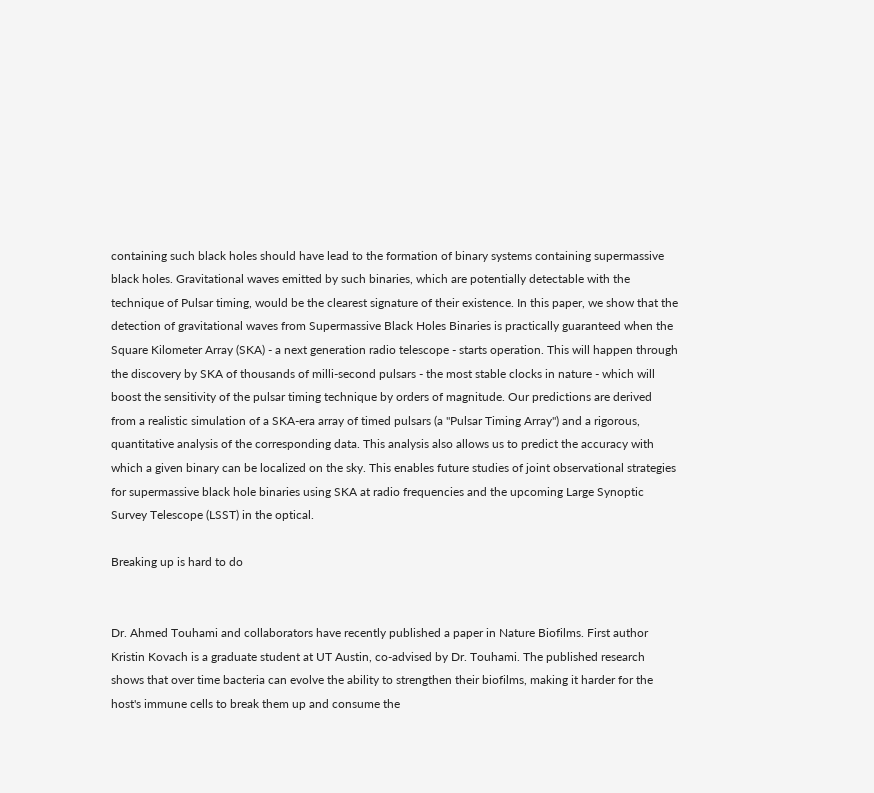containing such black holes should have lead to the formation of binary systems containing supermassive black holes. Gravitational waves emitted by such binaries, which are potentially detectable with the technique of Pulsar timing, would be the clearest signature of their existence. In this paper, we show that the detection of gravitational waves from Supermassive Black Holes Binaries is practically guaranteed when the Square Kilometer Array (SKA) - a next generation radio telescope - starts operation. This will happen through the discovery by SKA of thousands of milli-second pulsars - the most stable clocks in nature - which will boost the sensitivity of the pulsar timing technique by orders of magnitude. Our predictions are derived from a realistic simulation of a SKA-era array of timed pulsars (a "Pulsar Timing Array") and a rigorous, quantitative analysis of the corresponding data. This analysis also allows us to predict the accuracy with which a given binary can be localized on the sky. This enables future studies of joint observational strategies for supermassive black hole binaries using SKA at radio frequencies and the upcoming Large Synoptic Survey Telescope (LSST) in the optical.

Breaking up is hard to do


Dr. Ahmed Touhami and collaborators have recently published a paper in Nature Biofilms. First author Kristin Kovach is a graduate student at UT Austin, co-advised by Dr. Touhami. The published research shows that over time bacteria can evolve the ability to strengthen their biofilms, making it harder for the host's immune cells to break them up and consume the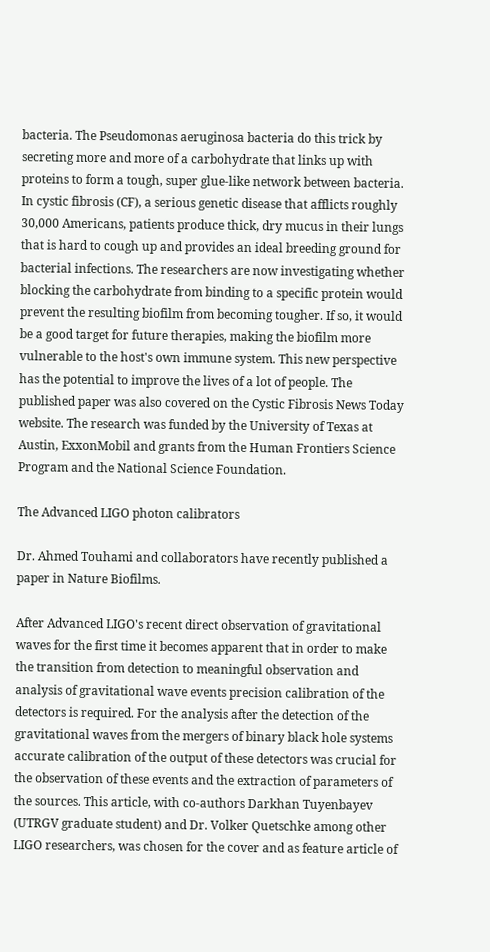bacteria. The Pseudomonas aeruginosa bacteria do this trick by secreting more and more of a carbohydrate that links up with proteins to form a tough, super glue-like network between bacteria. In cystic fibrosis (CF), a serious genetic disease that afflicts roughly 30,000 Americans, patients produce thick, dry mucus in their lungs that is hard to cough up and provides an ideal breeding ground for bacterial infections. The researchers are now investigating whether blocking the carbohydrate from binding to a specific protein would prevent the resulting biofilm from becoming tougher. If so, it would be a good target for future therapies, making the biofilm more vulnerable to the host's own immune system. This new perspective has the potential to improve the lives of a lot of people. The published paper was also covered on the Cystic Fibrosis News Today website. The research was funded by the University of Texas at Austin, ExxonMobil and grants from the Human Frontiers Science Program and the National Science Foundation.

The Advanced LIGO photon calibrators

Dr. Ahmed Touhami and collaborators have recently published a paper in Nature Biofilms.

After Advanced LIGO's recent direct observation of gravitational waves for the first time it becomes apparent that in order to make the transition from detection to meaningful observation and analysis of gravitational wave events precision calibration of the detectors is required. For the analysis after the detection of the gravitational waves from the mergers of binary black hole systems accurate calibration of the output of these detectors was crucial for the observation of these events and the extraction of parameters of the sources. This article, with co-authors Darkhan Tuyenbayev (UTRGV graduate student) and Dr. Volker Quetschke among other LIGO researchers, was chosen for the cover and as feature article of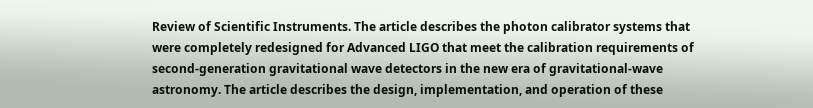Review of Scientific Instruments. The article describes the photon calibrator systems that were completely redesigned for Advanced LIGO that meet the calibration requirements of second-generation gravitational wave detectors in the new era of gravitational-wave astronomy. The article describes the design, implementation, and operation of these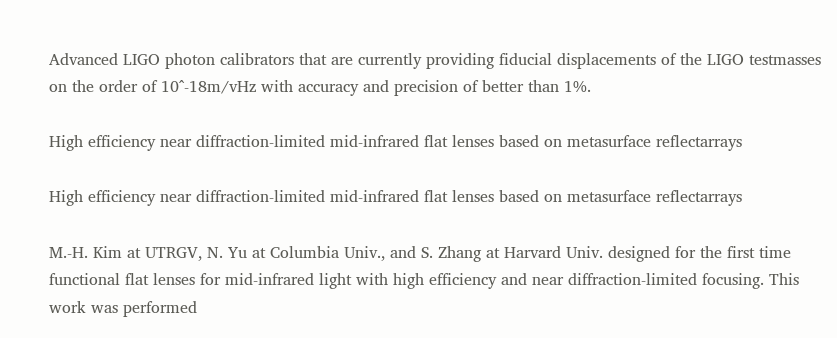Advanced LIGO photon calibrators that are currently providing fiducial displacements of the LIGO testmasses on the order of 10^-18m/vHz with accuracy and precision of better than 1%.

High efficiency near diffraction-limited mid-infrared flat lenses based on metasurface reflectarrays

High efficiency near diffraction-limited mid-infrared flat lenses based on metasurface reflectarrays

M.-H. Kim at UTRGV, N. Yu at Columbia Univ., and S. Zhang at Harvard Univ. designed for the first time functional flat lenses for mid-infrared light with high efficiency and near diffraction-limited focusing. This work was performed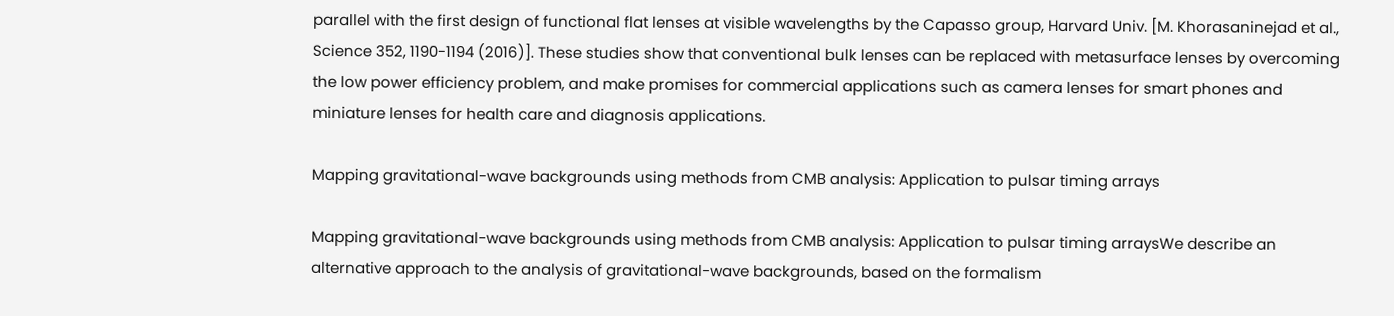parallel with the first design of functional flat lenses at visible wavelengths by the Capasso group, Harvard Univ. [M. Khorasaninejad et al., Science 352, 1190-1194 (2016)]. These studies show that conventional bulk lenses can be replaced with metasurface lenses by overcoming the low power efficiency problem, and make promises for commercial applications such as camera lenses for smart phones and miniature lenses for health care and diagnosis applications.

Mapping gravitational-wave backgrounds using methods from CMB analysis: Application to pulsar timing arrays

Mapping gravitational-wave backgrounds using methods from CMB analysis: Application to pulsar timing arraysWe describe an alternative approach to the analysis of gravitational-wave backgrounds, based on the formalism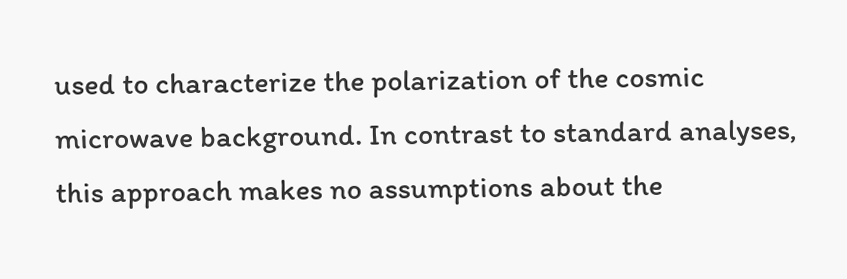used to characterize the polarization of the cosmic microwave background. In contrast to standard analyses, this approach makes no assumptions about the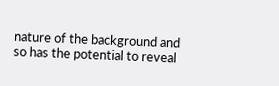nature of the background and so has the potential to reveal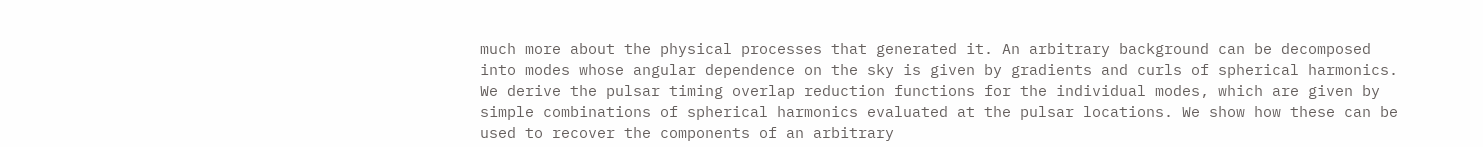much more about the physical processes that generated it. An arbitrary background can be decomposed into modes whose angular dependence on the sky is given by gradients and curls of spherical harmonics. We derive the pulsar timing overlap reduction functions for the individual modes, which are given by simple combinations of spherical harmonics evaluated at the pulsar locations. We show how these can be used to recover the components of an arbitrary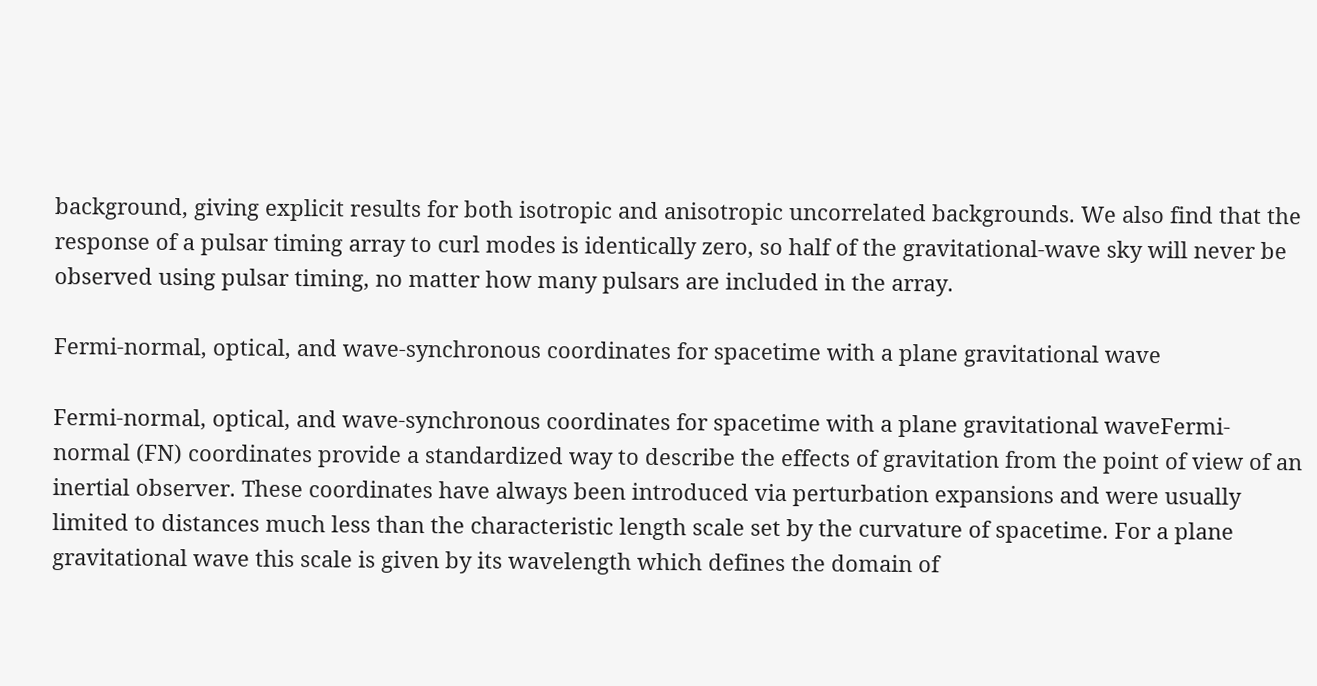background, giving explicit results for both isotropic and anisotropic uncorrelated backgrounds. We also find that the response of a pulsar timing array to curl modes is identically zero, so half of the gravitational-wave sky will never be observed using pulsar timing, no matter how many pulsars are included in the array.

Fermi-normal, optical, and wave-synchronous coordinates for spacetime with a plane gravitational wave

Fermi-normal, optical, and wave-synchronous coordinates for spacetime with a plane gravitational waveFermi-normal (FN) coordinates provide a standardized way to describe the effects of gravitation from the point of view of an inertial observer. These coordinates have always been introduced via perturbation expansions and were usually limited to distances much less than the characteristic length scale set by the curvature of spacetime. For a plane gravitational wave this scale is given by its wavelength which defines the domain of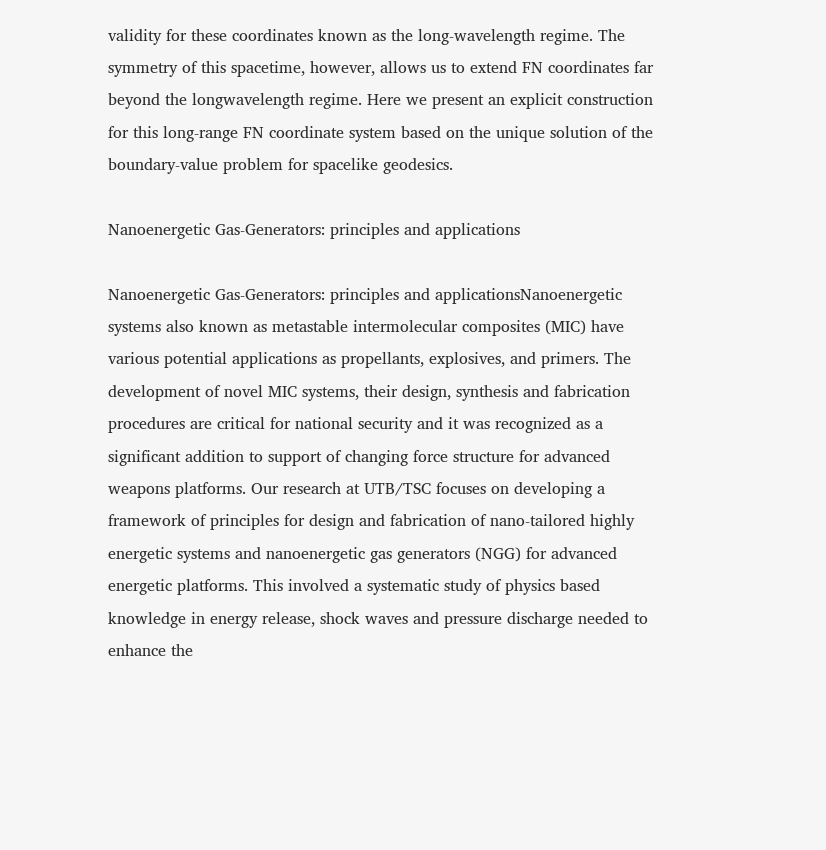validity for these coordinates known as the long-wavelength regime. The symmetry of this spacetime, however, allows us to extend FN coordinates far beyond the longwavelength regime. Here we present an explicit construction for this long-range FN coordinate system based on the unique solution of the boundary-value problem for spacelike geodesics.

Nanoenergetic Gas-Generators: principles and applications

Nanoenergetic Gas-Generators: principles and applicationsNanoenergetic systems also known as metastable intermolecular composites (MIC) have various potential applications as propellants, explosives, and primers. The development of novel MIC systems, their design, synthesis and fabrication procedures are critical for national security and it was recognized as a significant addition to support of changing force structure for advanced weapons platforms. Our research at UTB/TSC focuses on developing a framework of principles for design and fabrication of nano-tailored highly energetic systems and nanoenergetic gas generators (NGG) for advanced energetic platforms. This involved a systematic study of physics based knowledge in energy release, shock waves and pressure discharge needed to enhance the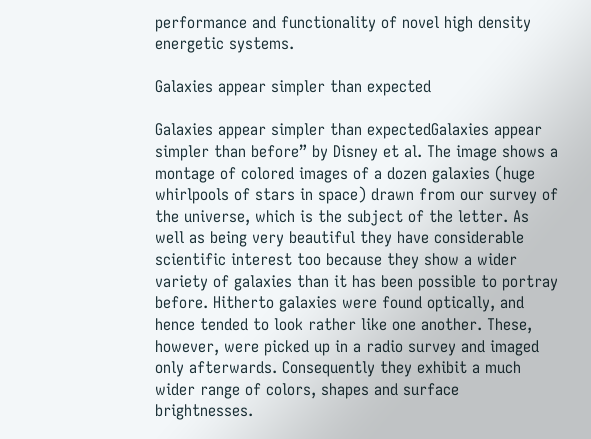performance and functionality of novel high density energetic systems.

Galaxies appear simpler than expected

Galaxies appear simpler than expectedGalaxies appear simpler than before” by Disney et al. The image shows a montage of colored images of a dozen galaxies (huge whirlpools of stars in space) drawn from our survey of the universe, which is the subject of the letter. As well as being very beautiful they have considerable scientific interest too because they show a wider variety of galaxies than it has been possible to portray before. Hitherto galaxies were found optically, and hence tended to look rather like one another. These, however, were picked up in a radio survey and imaged only afterwards. Consequently they exhibit a much wider range of colors, shapes and surface brightnesses.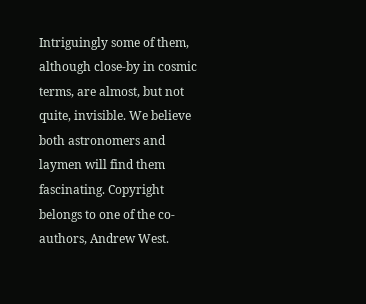Intriguingly some of them, although close-by in cosmic terms, are almost, but not quite, invisible. We believe both astronomers and laymen will find them fascinating. Copyright belongs to one of the co-authors, Andrew West.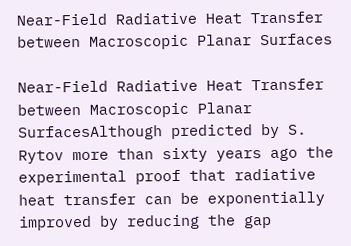Near-Field Radiative Heat Transfer between Macroscopic Planar Surfaces

Near-Field Radiative Heat Transfer between Macroscopic Planar SurfacesAlthough predicted by S. Rytov more than sixty years ago the experimental proof that radiative heat transfer can be exponentially improved by reducing the gap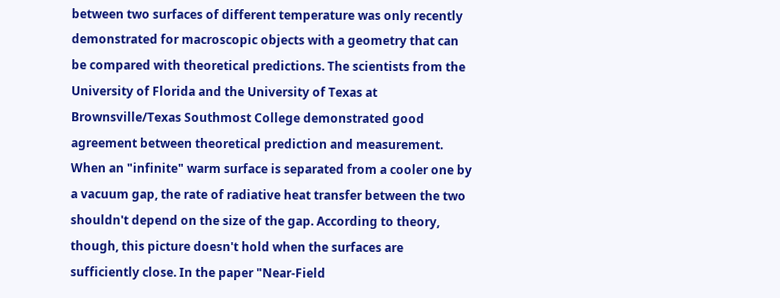between two surfaces of different temperature was only recently demonstrated for macroscopic objects with a geometry that can be compared with theoretical predictions. The scientists from the University of Florida and the University of Texas at Brownsville/Texas Southmost College demonstrated good agreement between theoretical prediction and measurement. When an "infinite" warm surface is separated from a cooler one by a vacuum gap, the rate of radiative heat transfer between the two shouldn't depend on the size of the gap. According to theory, though, this picture doesn't hold when the surfaces are sufficiently close. In the paper "Near-Field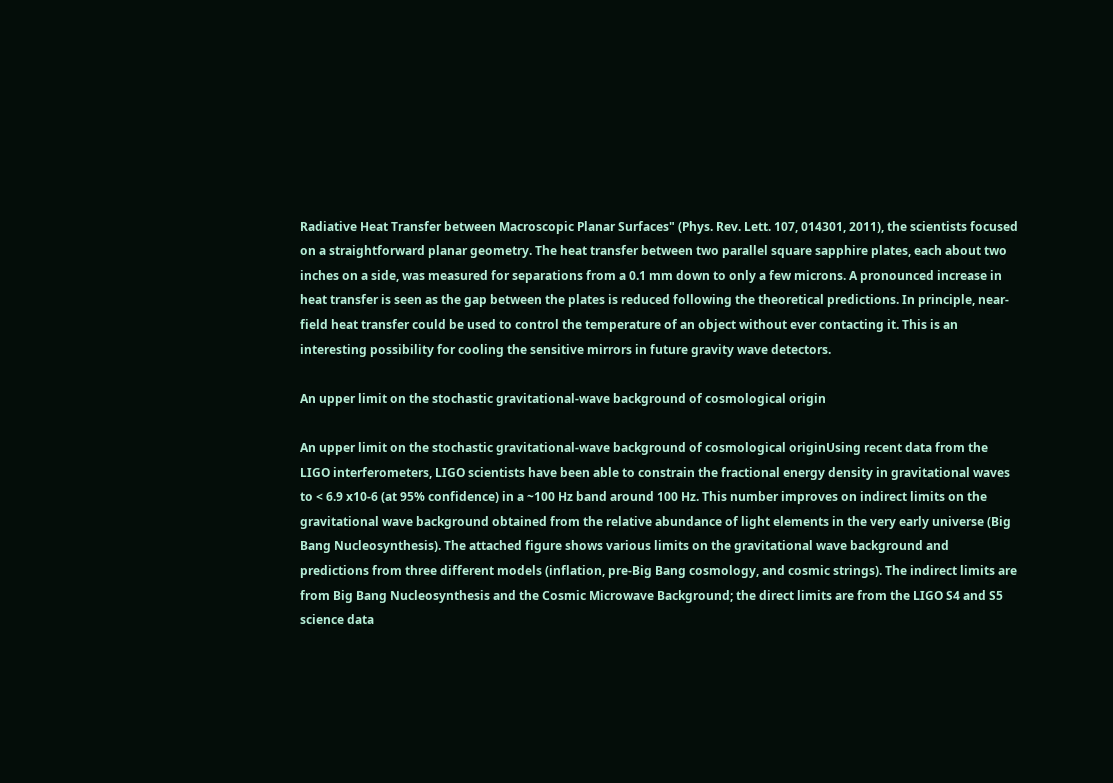Radiative Heat Transfer between Macroscopic Planar Surfaces" (Phys. Rev. Lett. 107, 014301, 2011), the scientists focused on a straightforward planar geometry. The heat transfer between two parallel square sapphire plates, each about two inches on a side, was measured for separations from a 0.1 mm down to only a few microns. A pronounced increase in heat transfer is seen as the gap between the plates is reduced following the theoretical predictions. In principle, near-field heat transfer could be used to control the temperature of an object without ever contacting it. This is an interesting possibility for cooling the sensitive mirrors in future gravity wave detectors.

An upper limit on the stochastic gravitational-wave background of cosmological origin

An upper limit on the stochastic gravitational-wave background of cosmological originUsing recent data from the LIGO interferometers, LIGO scientists have been able to constrain the fractional energy density in gravitational waves to < 6.9 x10-6 (at 95% confidence) in a ~100 Hz band around 100 Hz. This number improves on indirect limits on the gravitational wave background obtained from the relative abundance of light elements in the very early universe (Big Bang Nucleosynthesis). The attached figure shows various limits on the gravitational wave background and predictions from three different models (inflation, pre-Big Bang cosmology, and cosmic strings). The indirect limits are from Big Bang Nucleosynthesis and the Cosmic Microwave Background; the direct limits are from the LIGO S4 and S5 science data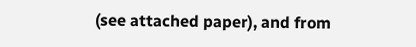(see attached paper), and from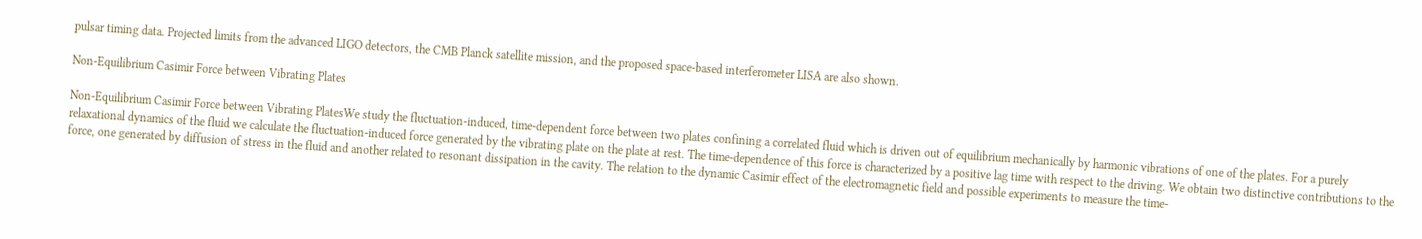pulsar timing data. Projected limits from the advanced LIGO detectors, the CMB Planck satellite mission, and the proposed space-based interferometer LISA are also shown.

Non-Equilibrium Casimir Force between Vibrating Plates

Non-Equilibrium Casimir Force between Vibrating PlatesWe study the fluctuation-induced, time-dependent force between two plates confining a correlated fluid which is driven out of equilibrium mechanically by harmonic vibrations of one of the plates. For a purely relaxational dynamics of the fluid we calculate the fluctuation-induced force generated by the vibrating plate on the plate at rest. The time-dependence of this force is characterized by a positive lag time with respect to the driving. We obtain two distinctive contributions to the force, one generated by diffusion of stress in the fluid and another related to resonant dissipation in the cavity. The relation to the dynamic Casimir effect of the electromagnetic field and possible experiments to measure the time-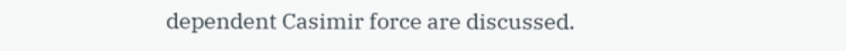dependent Casimir force are discussed.